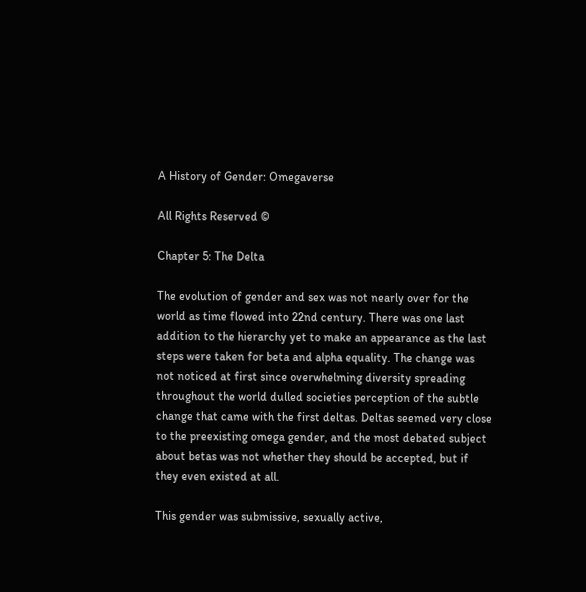A History of Gender: Omegaverse

All Rights Reserved ©

Chapter 5: The Delta

The evolution of gender and sex was not nearly over for the world as time flowed into 22nd century. There was one last addition to the hierarchy yet to make an appearance as the last steps were taken for beta and alpha equality. The change was not noticed at first since overwhelming diversity spreading throughout the world dulled societies perception of the subtle change that came with the first deltas. Deltas seemed very close to the preexisting omega gender, and the most debated subject about betas was not whether they should be accepted, but if they even existed at all.

This gender was submissive, sexually active,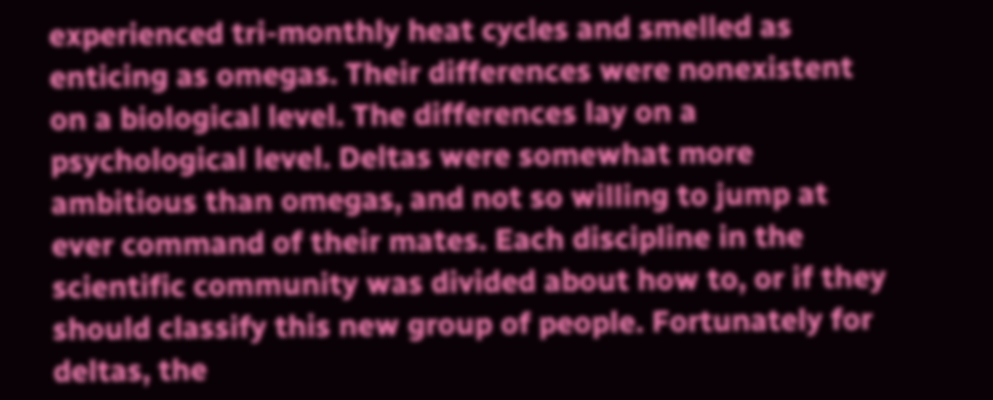experienced tri-monthly heat cycles and smelled as enticing as omegas. Their differences were nonexistent on a biological level. The differences lay on a psychological level. Deltas were somewhat more ambitious than omegas, and not so willing to jump at ever command of their mates. Each discipline in the scientific community was divided about how to, or if they should classify this new group of people. Fortunately for deltas, the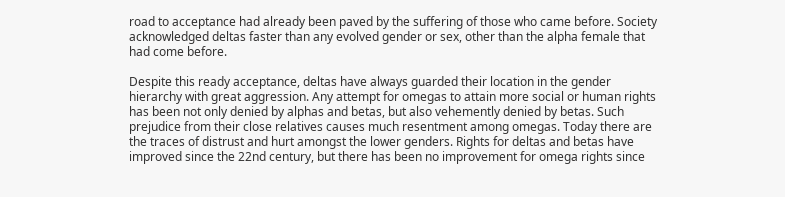road to acceptance had already been paved by the suffering of those who came before. Society acknowledged deltas faster than any evolved gender or sex, other than the alpha female that had come before.

Despite this ready acceptance, deltas have always guarded their location in the gender hierarchy with great aggression. Any attempt for omegas to attain more social or human rights has been not only denied by alphas and betas, but also vehemently denied by betas. Such prejudice from their close relatives causes much resentment among omegas. Today there are the traces of distrust and hurt amongst the lower genders. Rights for deltas and betas have improved since the 22nd century, but there has been no improvement for omega rights since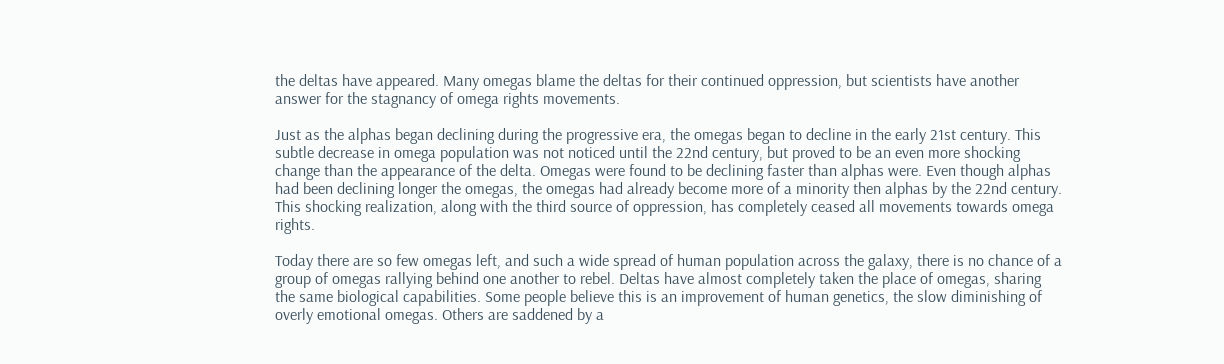the deltas have appeared. Many omegas blame the deltas for their continued oppression, but scientists have another answer for the stagnancy of omega rights movements.

Just as the alphas began declining during the progressive era, the omegas began to decline in the early 21st century. This subtle decrease in omega population was not noticed until the 22nd century, but proved to be an even more shocking change than the appearance of the delta. Omegas were found to be declining faster than alphas were. Even though alphas had been declining longer the omegas, the omegas had already become more of a minority then alphas by the 22nd century. This shocking realization, along with the third source of oppression, has completely ceased all movements towards omega rights.

Today there are so few omegas left, and such a wide spread of human population across the galaxy, there is no chance of a group of omegas rallying behind one another to rebel. Deltas have almost completely taken the place of omegas, sharing the same biological capabilities. Some people believe this is an improvement of human genetics, the slow diminishing of overly emotional omegas. Others are saddened by a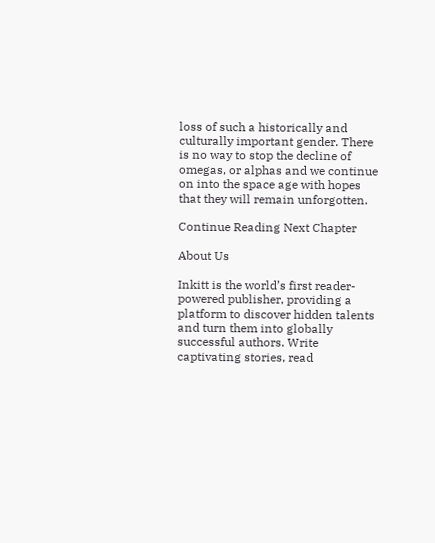loss of such a historically and culturally important gender. There is no way to stop the decline of omegas, or alphas and we continue on into the space age with hopes that they will remain unforgotten.

Continue Reading Next Chapter

About Us

Inkitt is the world’s first reader-powered publisher, providing a platform to discover hidden talents and turn them into globally successful authors. Write captivating stories, read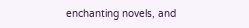enchanting novels, and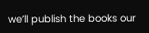we’ll publish the books our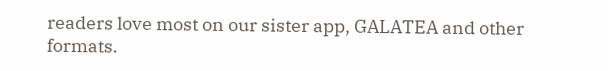readers love most on our sister app, GALATEA and other formats.